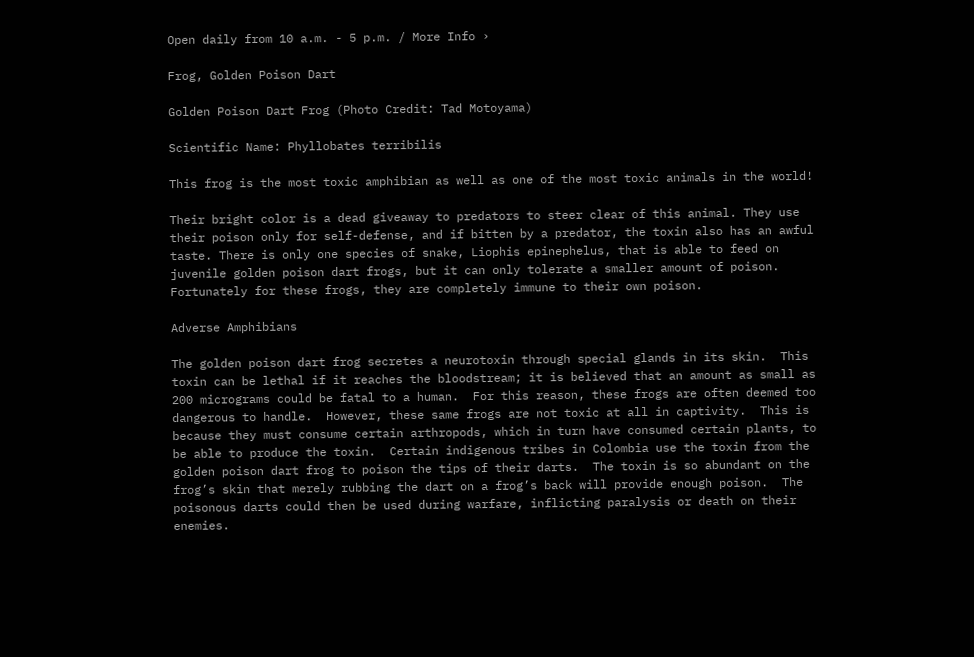Open daily from 10 a.m. - 5 p.m. / More Info ›

Frog, Golden Poison Dart

Golden Poison Dart Frog (Photo Credit: Tad Motoyama)

Scientific Name: Phyllobates terribilis

This frog is the most toxic amphibian as well as one of the most toxic animals in the world!

Their bright color is a dead giveaway to predators to steer clear of this animal. They use their poison only for self-defense, and if bitten by a predator, the toxin also has an awful taste. There is only one species of snake, Liophis epinephelus, that is able to feed on juvenile golden poison dart frogs, but it can only tolerate a smaller amount of poison. Fortunately for these frogs, they are completely immune to their own poison.

Adverse Amphibians

The golden poison dart frog secretes a neurotoxin through special glands in its skin.  This toxin can be lethal if it reaches the bloodstream; it is believed that an amount as small as 200 micrograms could be fatal to a human.  For this reason, these frogs are often deemed too dangerous to handle.  However, these same frogs are not toxic at all in captivity.  This is because they must consume certain arthropods, which in turn have consumed certain plants, to be able to produce the toxin.  Certain indigenous tribes in Colombia use the toxin from the golden poison dart frog to poison the tips of their darts.  The toxin is so abundant on the frog’s skin that merely rubbing the dart on a frog’s back will provide enough poison.  The poisonous darts could then be used during warfare, inflicting paralysis or death on their enemies.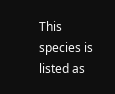This species is listed as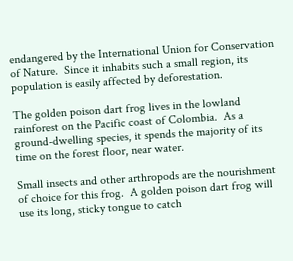endangered by the International Union for Conservation of Nature.  Since it inhabits such a small region, its population is easily affected by deforestation.

The golden poison dart frog lives in the lowland rainforest on the Pacific coast of Colombia.  As a ground-dwelling species, it spends the majority of its time on the forest floor, near water.

Small insects and other arthropods are the nourishment of choice for this frog.  A golden poison dart frog will use its long, sticky tongue to catch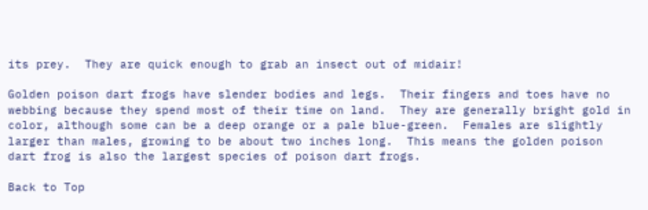its prey.  They are quick enough to grab an insect out of midair!

Golden poison dart frogs have slender bodies and legs.  Their fingers and toes have no webbing because they spend most of their time on land.  They are generally bright gold in color, although some can be a deep orange or a pale blue-green.  Females are slightly larger than males, growing to be about two inches long.  This means the golden poison dart frog is also the largest species of poison dart frogs.

Back to Top